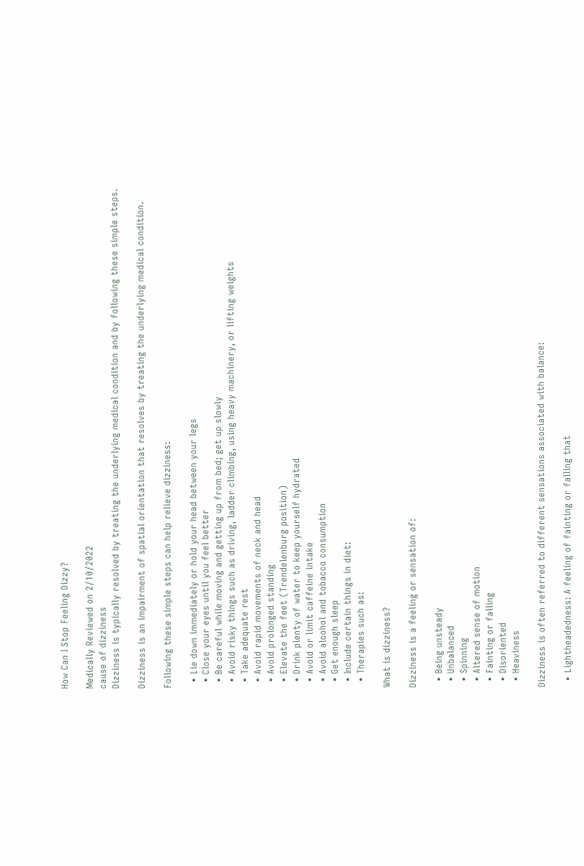How Can I Stop Feeling Dizzy?

Medically Reviewed on 2/10/2022
cause of dizziness
Dizziness is typically resolved by treating the underlying medical condition and by following these simple steps.

Dizziness is an impairment of spatial orientation that resolves by treating the underlying medical condition.

Following these simple steps can help relieve dizziness:

  • Lie down immediately or hold your head between your legs
  • Close your eyes until you feel better
  • Be careful while moving and getting up from bed; get up slowly
  • Avoid risky things such as driving, ladder climbing, using heavy machinery, or lifting weights
  • Take adequate rest
  • Avoid rapid movements of neck and head
  • Avoid prolonged standing
  • Elevate the feet (Trendelenburg position)
  • Drink plenty of water to keep yourself hydrated
  • Avoid or limit caffeine intake
  • Avoid alcohol and tobacco consumption
  • Get enough sleep
  • Include certain things in diet:
  • Therapies such as:

What is dizziness?

Dizziness is a feeling or sensation of:

  • Being unsteady
  • Unbalanced
  • Spinning
  • Altered sense of motion
  • Fainting or falling
  • Disoriented
  • Heaviness

Dizziness is often referred to different sensations associated with balance:

  • Lightheadedness: A feeling of fainting or falling that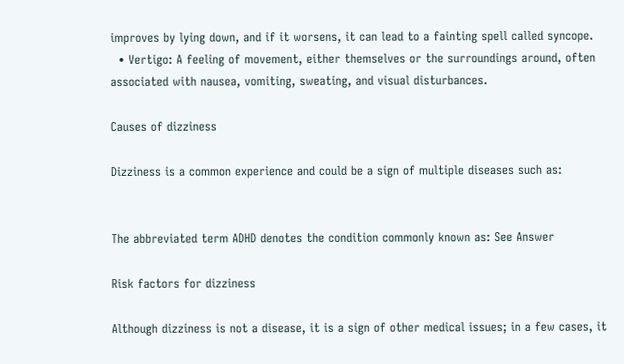improves by lying down, and if it worsens, it can lead to a fainting spell called syncope.
  • Vertigo: A feeling of movement, either themselves or the surroundings around, often associated with nausea, vomiting, sweating, and visual disturbances.

Causes of dizziness

Dizziness is a common experience and could be a sign of multiple diseases such as:


The abbreviated term ADHD denotes the condition commonly known as: See Answer

Risk factors for dizziness

Although dizziness is not a disease, it is a sign of other medical issues; in a few cases, it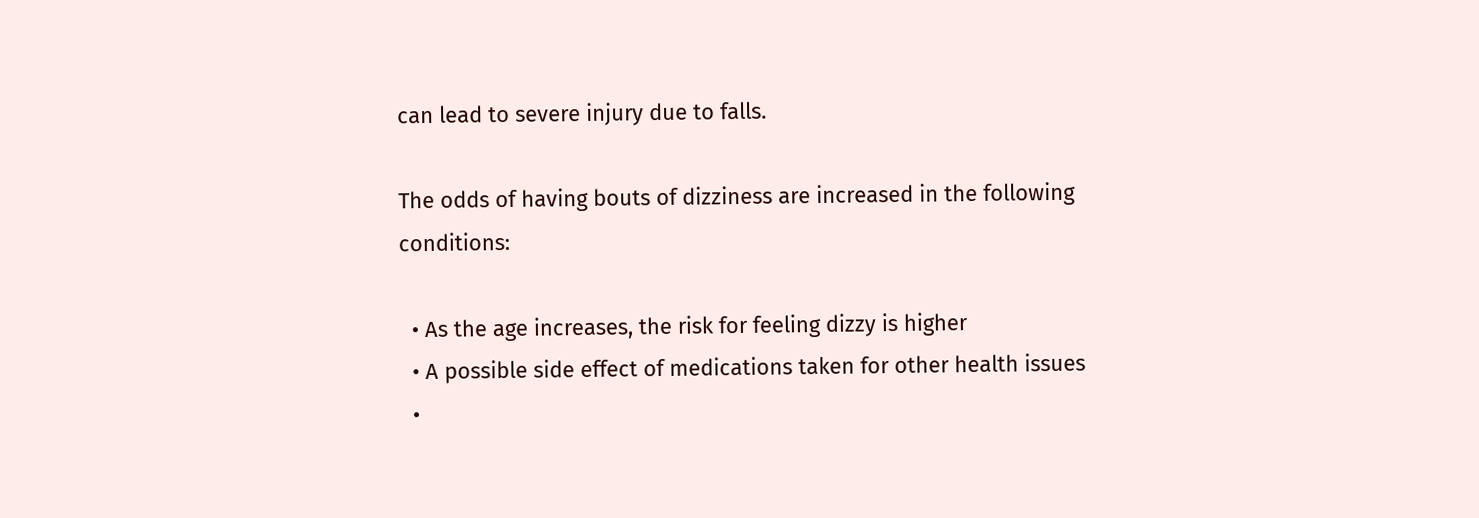can lead to severe injury due to falls.

The odds of having bouts of dizziness are increased in the following conditions:

  • As the age increases, the risk for feeling dizzy is higher
  • A possible side effect of medications taken for other health issues
  •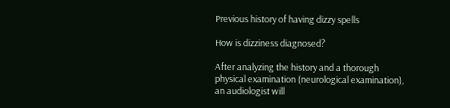Previous history of having dizzy spells

How is dizziness diagnosed?

After analyzing the history and a thorough physical examination (neurological examination), an audiologist will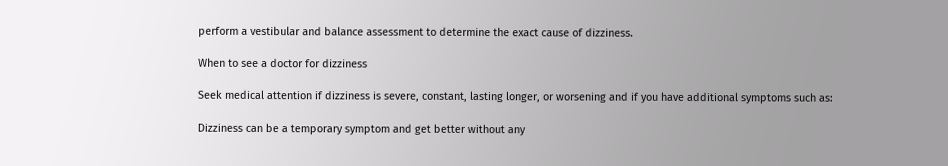perform a vestibular and balance assessment to determine the exact cause of dizziness.

When to see a doctor for dizziness

Seek medical attention if dizziness is severe, constant, lasting longer, or worsening and if you have additional symptoms such as:

Dizziness can be a temporary symptom and get better without any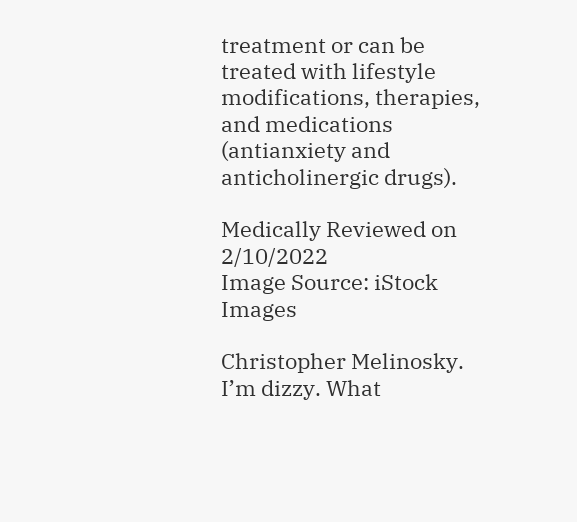treatment or can be treated with lifestyle modifications, therapies, and medications (antianxiety and anticholinergic drugs).

Medically Reviewed on 2/10/2022
Image Source: iStock Images

Christopher Melinosky. I’m dizzy. What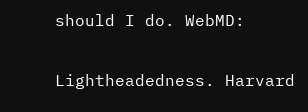should I do. WebMD:

Lightheadedness. Harvard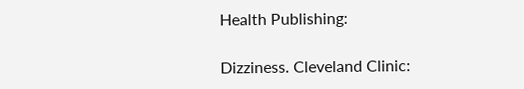Health Publishing:

Dizziness. Cleveland Clinic: